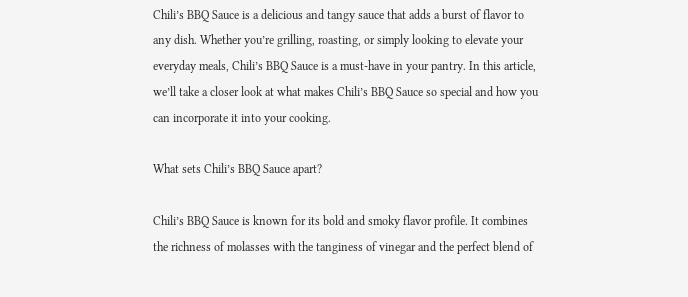Chili’s BBQ Sauce is a delicious and tangy sauce that adds a burst of flavor to any dish. Whether you’re grilling, roasting, or simply looking to elevate your everyday meals, Chili’s BBQ Sauce is a must-have in your pantry. In this article, we’ll take a closer look at what makes Chili’s BBQ Sauce so special and how you can incorporate it into your cooking.

What sets Chili’s BBQ Sauce apart?

Chili’s BBQ Sauce is known for its bold and smoky flavor profile. It combines the richness of molasses with the tanginess of vinegar and the perfect blend of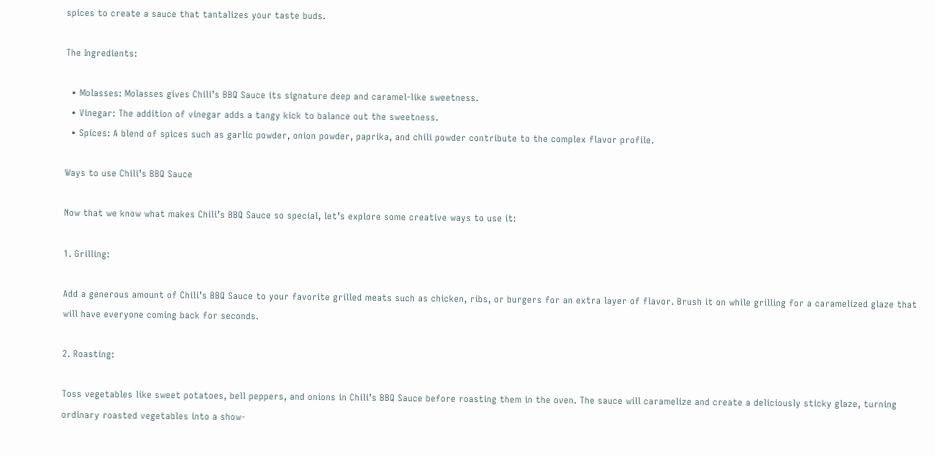spices to create a sauce that tantalizes your taste buds.

The Ingredients:

  • Molasses: Molasses gives Chili’s BBQ Sauce its signature deep and caramel-like sweetness.
  • Vinegar: The addition of vinegar adds a tangy kick to balance out the sweetness.
  • Spices: A blend of spices such as garlic powder, onion powder, paprika, and chili powder contribute to the complex flavor profile.

Ways to use Chili’s BBQ Sauce

Now that we know what makes Chili’s BBQ Sauce so special, let’s explore some creative ways to use it:

1. Grilling:

Add a generous amount of Chili’s BBQ Sauce to your favorite grilled meats such as chicken, ribs, or burgers for an extra layer of flavor. Brush it on while grilling for a caramelized glaze that will have everyone coming back for seconds.

2. Roasting:

Toss vegetables like sweet potatoes, bell peppers, and onions in Chili’s BBQ Sauce before roasting them in the oven. The sauce will caramelize and create a deliciously sticky glaze, turning ordinary roasted vegetables into a show-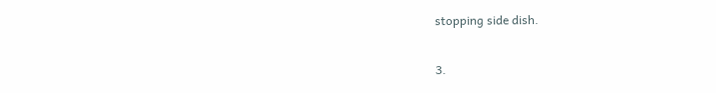stopping side dish.

3.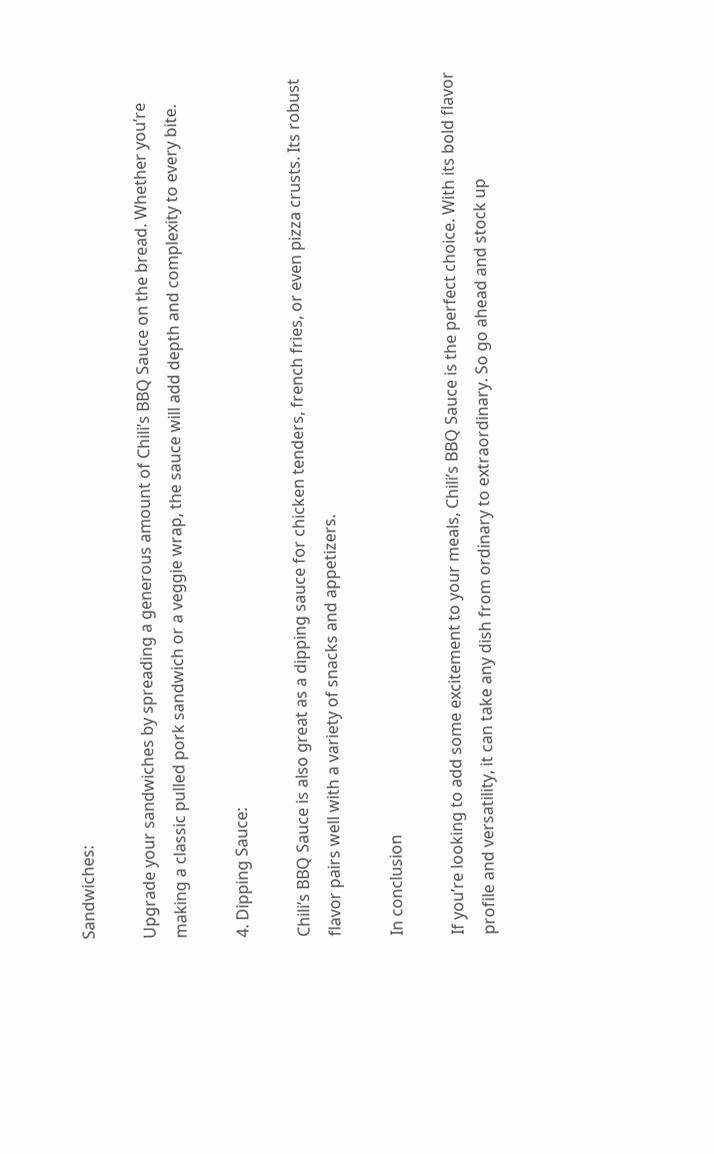Sandwiches:

Upgrade your sandwiches by spreading a generous amount of Chili’s BBQ Sauce on the bread. Whether you’re making a classic pulled pork sandwich or a veggie wrap, the sauce will add depth and complexity to every bite.

4. Dipping Sauce:

Chili’s BBQ Sauce is also great as a dipping sauce for chicken tenders, french fries, or even pizza crusts. Its robust flavor pairs well with a variety of snacks and appetizers.

In conclusion

If you’re looking to add some excitement to your meals, Chili’s BBQ Sauce is the perfect choice. With its bold flavor profile and versatility, it can take any dish from ordinary to extraordinary. So go ahead and stock up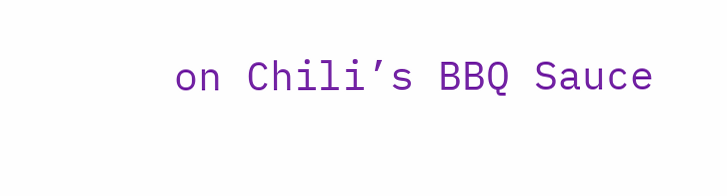on Chili’s BBQ Sauce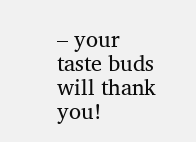– your taste buds will thank you!